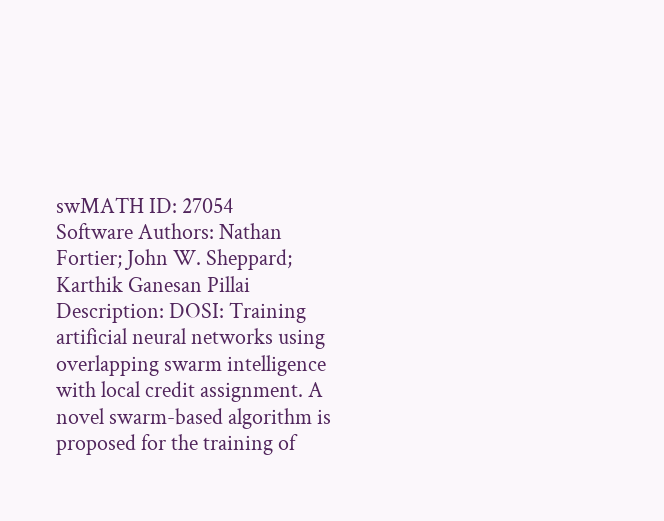swMATH ID: 27054
Software Authors: Nathan Fortier; John W. Sheppard; Karthik Ganesan Pillai
Description: DOSI: Training artificial neural networks using overlapping swarm intelligence with local credit assignment. A novel swarm-based algorithm is proposed for the training of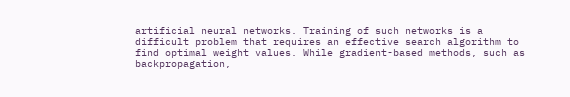artificial neural networks. Training of such networks is a difficult problem that requires an effective search algorithm to find optimal weight values. While gradient-based methods, such as backpropagation,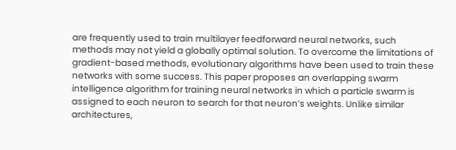are frequently used to train multilayer feedforward neural networks, such methods may not yield a globally optimal solution. To overcome the limitations of gradient-based methods, evolutionary algorithms have been used to train these networks with some success. This paper proposes an overlapping swarm intelligence algorithm for training neural networks in which a particle swarm is assigned to each neuron to search for that neuron’s weights. Unlike similar architectures,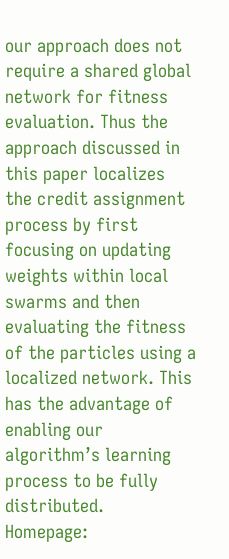our approach does not require a shared global network for fitness evaluation. Thus the approach discussed in this paper localizes the credit assignment process by first focusing on updating weights within local swarms and then evaluating the fitness of the particles using a localized network. This has the advantage of enabling our algorithm’s learning process to be fully distributed.
Homepage: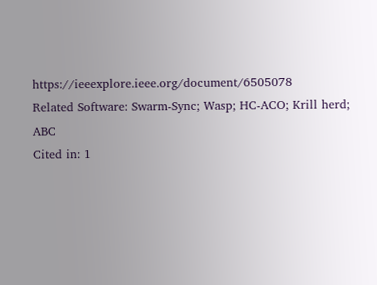https://ieeexplore.ieee.org/document/6505078
Related Software: Swarm-Sync; Wasp; HC-ACO; Krill herd; ABC
Cited in: 1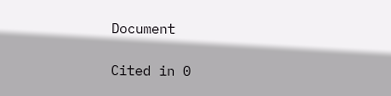Document

Cited in 0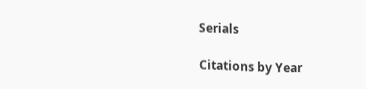Serials

Citations by Year